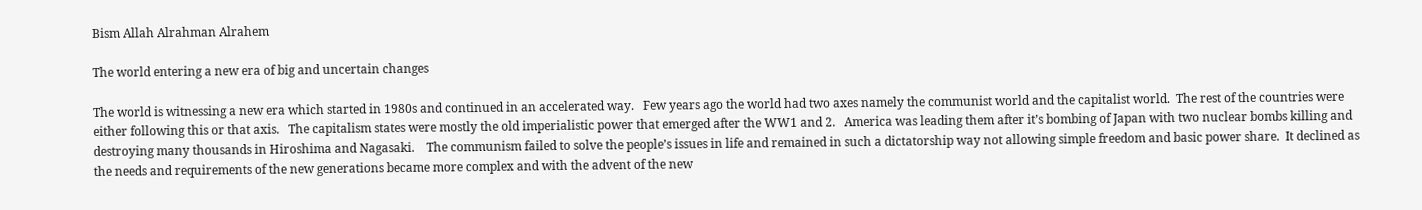Bism Allah Alrahman Alrahem

The world entering a new era of big and uncertain changes

The world is witnessing a new era which started in 1980s and continued in an accelerated way.   Few years ago the world had two axes namely the communist world and the capitalist world.  The rest of the countries were either following this or that axis.   The capitalism states were mostly the old imperialistic power that emerged after the WW1 and 2.   America was leading them after it’s bombing of Japan with two nuclear bombs killing and destroying many thousands in Hiroshima and Nagasaki.    The communism failed to solve the people’s issues in life and remained in such a dictatorship way not allowing simple freedom and basic power share.  It declined as the needs and requirements of the new generations became more complex and with the advent of the new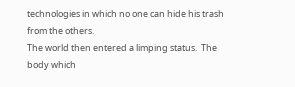technologies in which no one can hide his trash from the others.
The world then entered a limping status.  The body which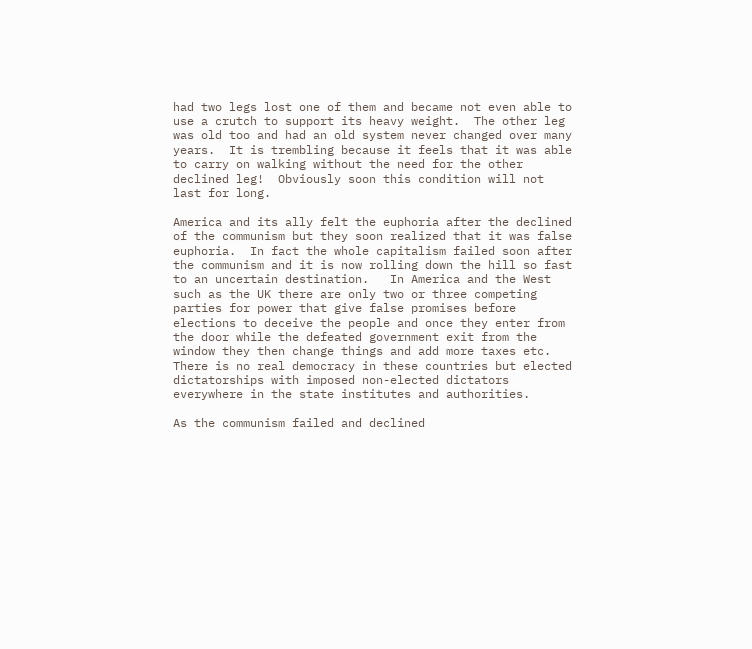had two legs lost one of them and became not even able to use a crutch to support its heavy weight.  The other leg was old too and had an old system never changed over many years.  It is trembling because it feels that it was able to carry on walking without the need for the other declined leg!  Obviously soon this condition will not last for long.

America and its ally felt the euphoria after the declined of the communism but they soon realized that it was false euphoria.  In fact the whole capitalism failed soon after the communism and it is now rolling down the hill so fast to an uncertain destination.   In America and the West such as the UK there are only two or three competing parties for power that give false promises before elections to deceive the people and once they enter from the door while the defeated government exit from the window they then change things and add more taxes etc.  There is no real democracy in these countries but elected dictatorships with imposed non-elected dictators everywhere in the state institutes and authorities.

As the communism failed and declined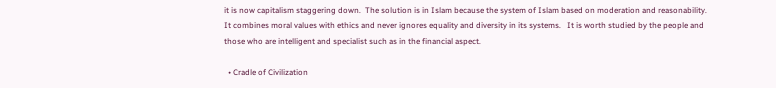it is now capitalism staggering down.  The solution is in Islam because the system of Islam based on moderation and reasonability.  It combines moral values with ethics and never ignores equality and diversity in its systems.   It is worth studied by the people and those who are intelligent and specialist such as in the financial aspect.

  • Cradle of Civilization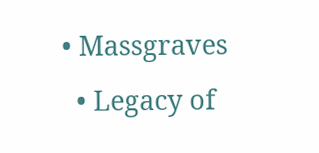• Massgraves
  • Legacy of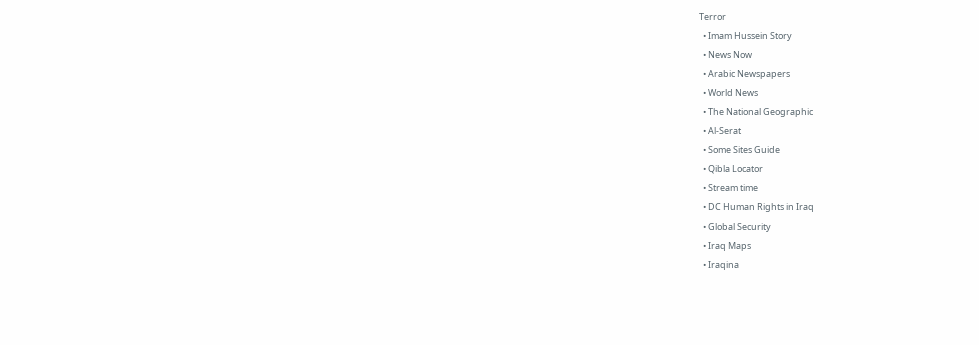Terror
  • Imam Hussein Story
  • News Now
  • Arabic Newspapers
  • World News
  • The National Geographic
  • Al-Serat
  • Some Sites Guide
  • Qibla Locator
  • Stream time
  • DC Human Rights in Iraq
  • Global Security
  • Iraq Maps
  • Iraqina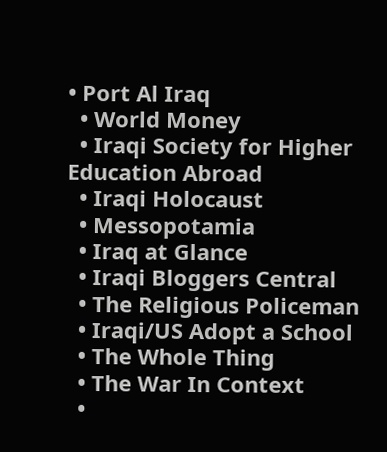• Port Al Iraq
  • World Money
  • Iraqi Society for Higher Education Abroad
  • Iraqi Holocaust
  • Messopotamia
  • Iraq at Glance
  • Iraqi Bloggers Central
  • The Religious Policeman
  • Iraqi/US Adopt a School
  • The Whole Thing
  • The War In Context
  •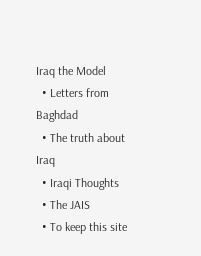Iraq the Model
  • Letters from Baghdad
  • The truth about Iraq
  • Iraqi Thoughts
  • The JAIS
  • To keep this site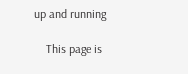up and running

    This page is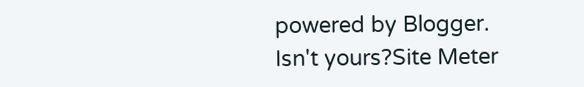powered by Blogger. Isn't yours?Site Meter